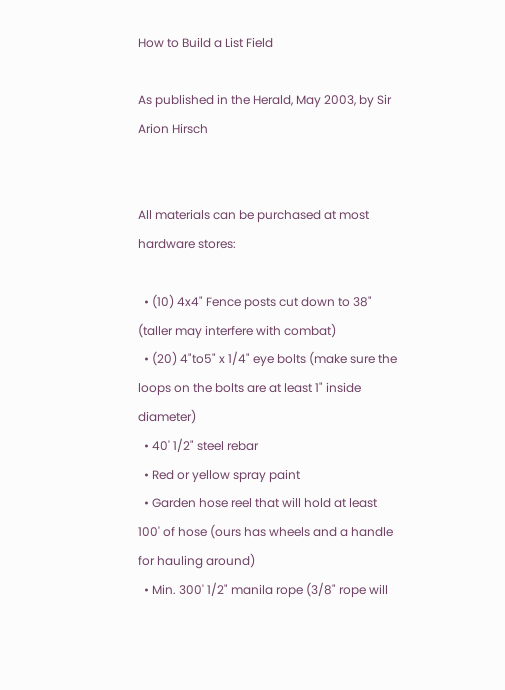How to Build a List Field

As published in the Herald, May 2003, by Sir Arion Hirsch


All materials can be purchased at most hardware stores:

  • (10) 4x4" Fence posts cut down to 38" (taller may interfere with combat)
  • (20) 4"to5" x 1/4" eye bolts (make sure the loops on the bolts are at least 1" inside diameter)
  • 40' 1/2" steel rebar
  • Red or yellow spray paint
  • Garden hose reel that will hold at least 100' of hose (ours has wheels and a handle for hauling around)
  • Min. 300' 1/2" manila rope (3/8" rope will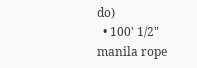do)
  • 100' 1/2" manila rope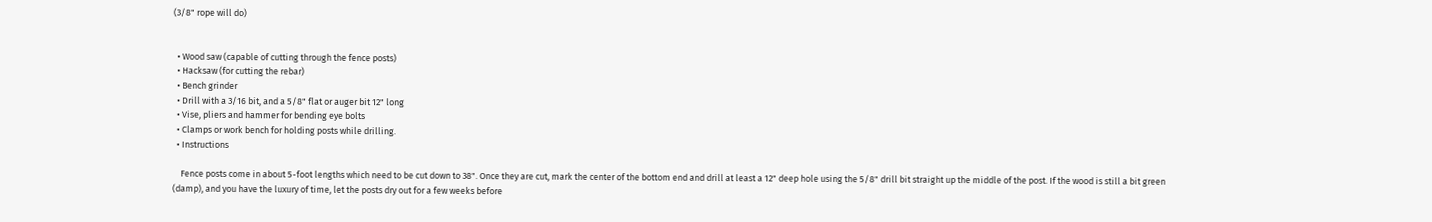(3/8" rope will do)


  • Wood saw (capable of cutting through the fence posts)
  • Hacksaw (for cutting the rebar)
  • Bench grinder
  • Drill with a 3/16 bit, and a 5/8" flat or auger bit 12" long
  • Vise, pliers and hammer for bending eye bolts
  • Clamps or work bench for holding posts while drilling.
  • Instructions

    Fence posts come in about 5-foot lengths which need to be cut down to 38". Once they are cut, mark the center of the bottom end and drill at least a 12" deep hole using the 5/8" drill bit straight up the middle of the post. If the wood is still a bit green (damp), and you have the luxury of time, let the posts dry out for a few weeks before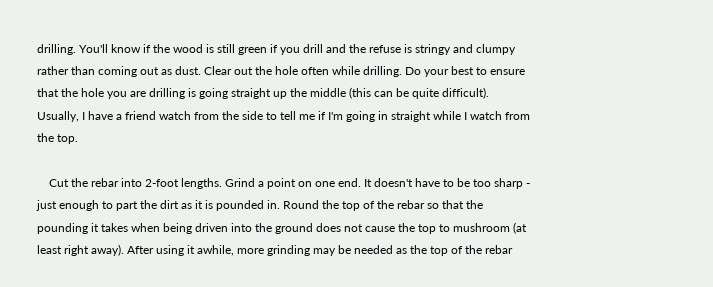drilling. You'll know if the wood is still green if you drill and the refuse is stringy and clumpy rather than coming out as dust. Clear out the hole often while drilling. Do your best to ensure that the hole you are drilling is going straight up the middle (this can be quite difficult). Usually, I have a friend watch from the side to tell me if I'm going in straight while I watch from the top.

    Cut the rebar into 2-foot lengths. Grind a point on one end. It doesn't have to be too sharp - just enough to part the dirt as it is pounded in. Round the top of the rebar so that the pounding it takes when being driven into the ground does not cause the top to mushroom (at least right away). After using it awhile, more grinding may be needed as the top of the rebar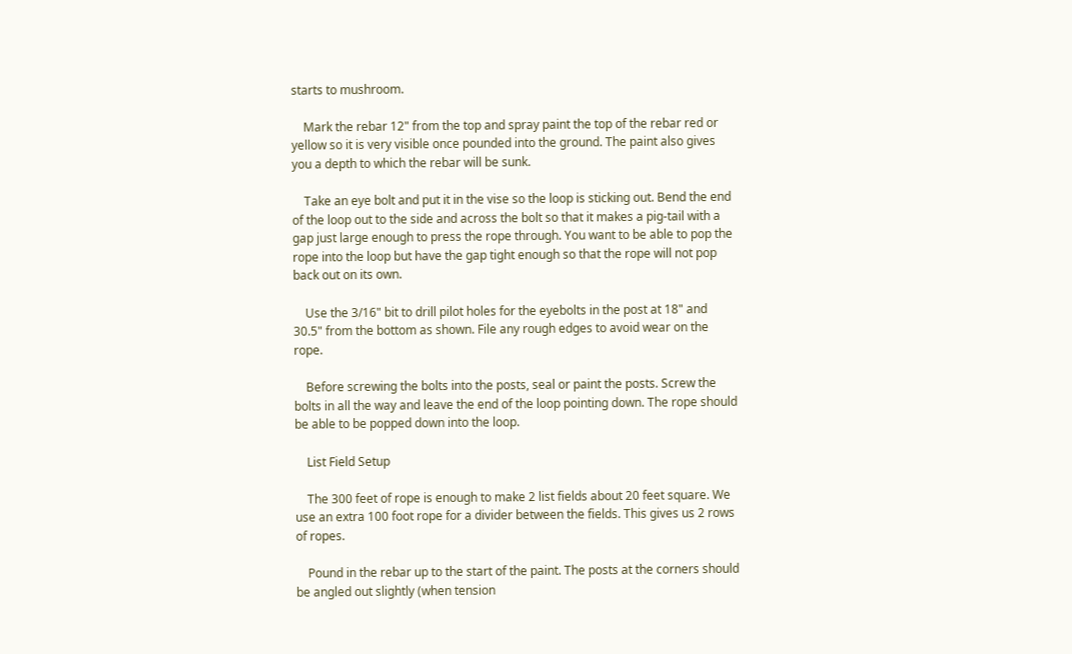starts to mushroom.

    Mark the rebar 12" from the top and spray paint the top of the rebar red or yellow so it is very visible once pounded into the ground. The paint also gives you a depth to which the rebar will be sunk.

    Take an eye bolt and put it in the vise so the loop is sticking out. Bend the end of the loop out to the side and across the bolt so that it makes a pig-tail with a gap just large enough to press the rope through. You want to be able to pop the rope into the loop but have the gap tight enough so that the rope will not pop back out on its own.

    Use the 3/16" bit to drill pilot holes for the eyebolts in the post at 18" and 30.5" from the bottom as shown. File any rough edges to avoid wear on the rope.

    Before screwing the bolts into the posts, seal or paint the posts. Screw the bolts in all the way and leave the end of the loop pointing down. The rope should be able to be popped down into the loop.

    List Field Setup

    The 300 feet of rope is enough to make 2 list fields about 20 feet square. We use an extra 100 foot rope for a divider between the fields. This gives us 2 rows of ropes.

    Pound in the rebar up to the start of the paint. The posts at the corners should be angled out slightly (when tension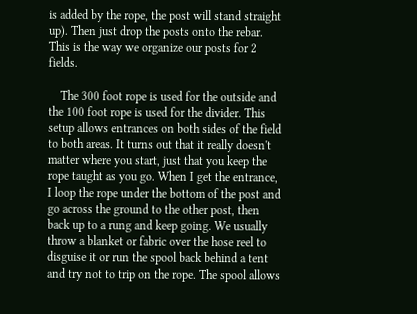is added by the rope, the post will stand straight up). Then just drop the posts onto the rebar. This is the way we organize our posts for 2 fields.

    The 300 foot rope is used for the outside and the 100 foot rope is used for the divider. This setup allows entrances on both sides of the field to both areas. It turns out that it really doesn't matter where you start, just that you keep the rope taught as you go. When I get the entrance, I loop the rope under the bottom of the post and go across the ground to the other post, then back up to a rung and keep going. We usually throw a blanket or fabric over the hose reel to disguise it or run the spool back behind a tent and try not to trip on the rope. The spool allows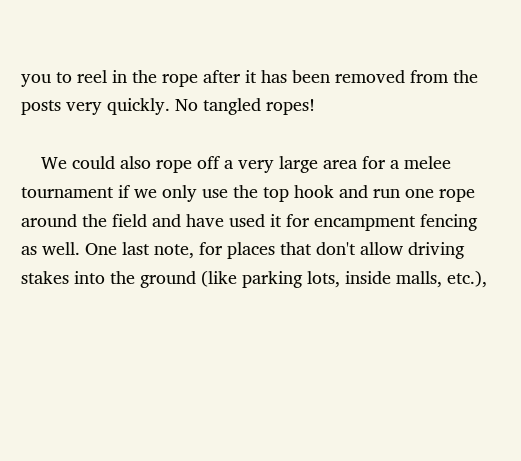you to reel in the rope after it has been removed from the posts very quickly. No tangled ropes!

    We could also rope off a very large area for a melee tournament if we only use the top hook and run one rope around the field and have used it for encampment fencing as well. One last note, for places that don't allow driving stakes into the ground (like parking lots, inside malls, etc.),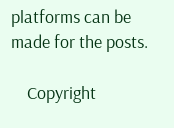platforms can be made for the posts.

    Copyright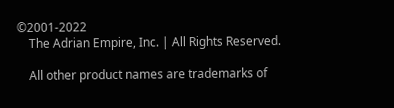©2001-2022
    The Adrian Empire, Inc. | All Rights Reserved.

    All other product names are trademarks of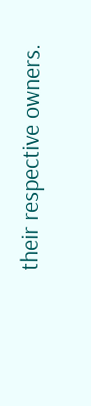their respective owners.